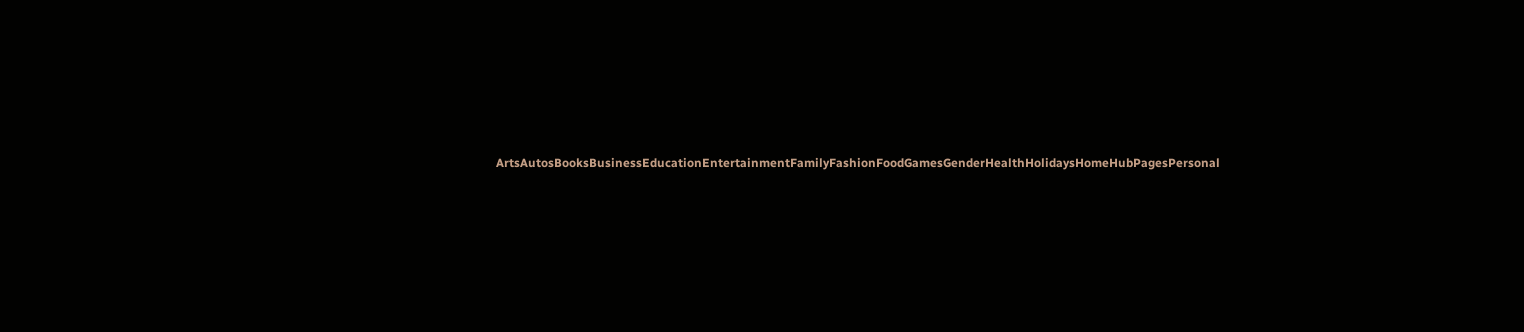ArtsAutosBooksBusinessEducationEntertainmentFamilyFashionFoodGamesGenderHealthHolidaysHomeHubPagesPersonal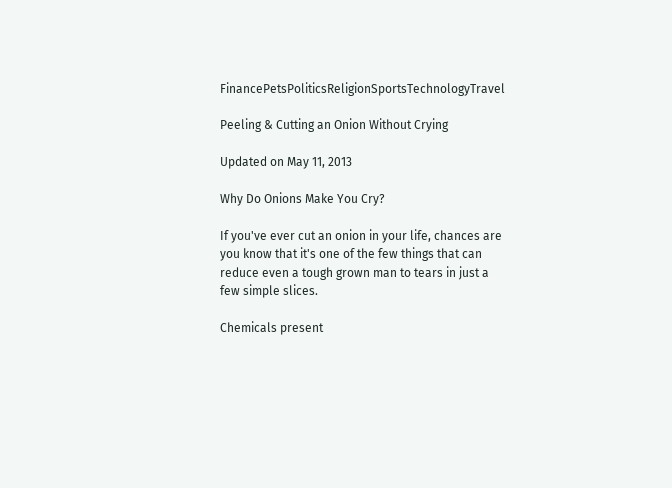FinancePetsPoliticsReligionSportsTechnologyTravel

Peeling & Cutting an Onion Without Crying

Updated on May 11, 2013

Why Do Onions Make You Cry?

If you've ever cut an onion in your life, chances are you know that it's one of the few things that can reduce even a tough grown man to tears in just a few simple slices.

Chemicals present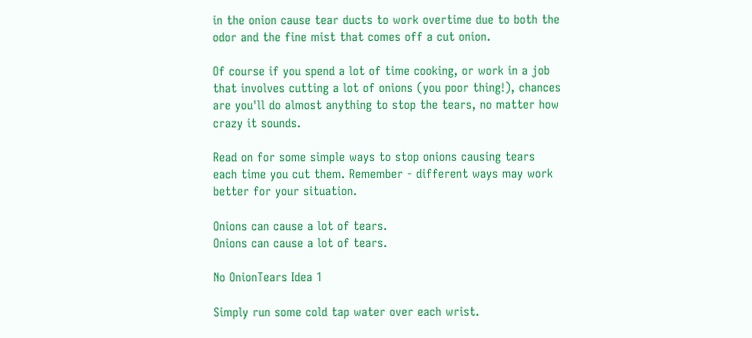in the onion cause tear ducts to work overtime due to both the odor and the fine mist that comes off a cut onion.

Of course if you spend a lot of time cooking, or work in a job that involves cutting a lot of onions (you poor thing!), chances are you'll do almost anything to stop the tears, no matter how crazy it sounds.

Read on for some simple ways to stop onions causing tears each time you cut them. Remember - different ways may work better for your situation.

Onions can cause a lot of tears.
Onions can cause a lot of tears.

No OnionTears Idea 1

Simply run some cold tap water over each wrist.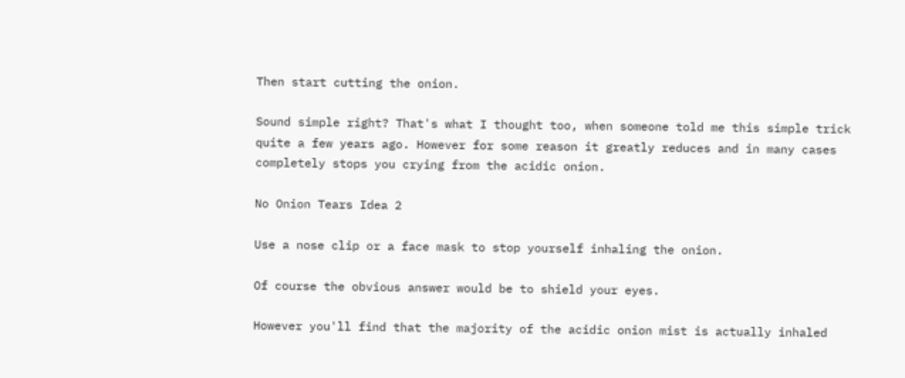Then start cutting the onion.

Sound simple right? That's what I thought too, when someone told me this simple trick quite a few years ago. However for some reason it greatly reduces and in many cases completely stops you crying from the acidic onion.

No Onion Tears Idea 2

Use a nose clip or a face mask to stop yourself inhaling the onion.

Of course the obvious answer would be to shield your eyes.

However you'll find that the majority of the acidic onion mist is actually inhaled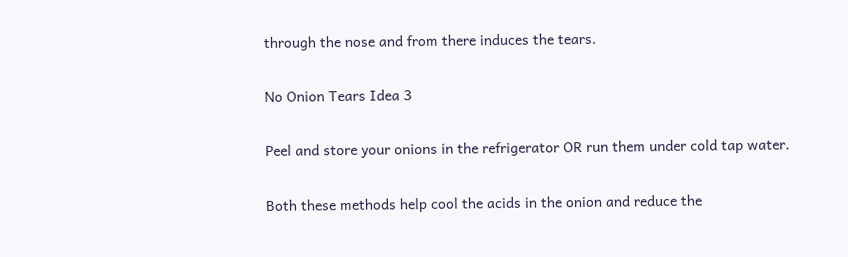through the nose and from there induces the tears.

No Onion Tears Idea 3

Peel and store your onions in the refrigerator OR run them under cold tap water.

Both these methods help cool the acids in the onion and reduce the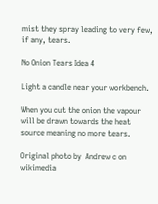mist they spray leading to very few, if any, tears.

No Onion Tears Idea 4

Light a candle near your workbench.

When you cut the onion the vapour will be drawn towards the heat source meaning no more tears.

Original photo by  Andrew c on wikimedia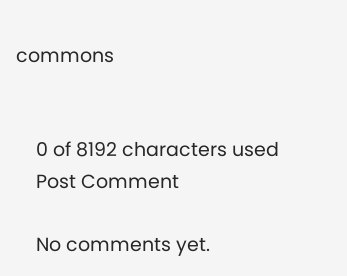commons


    0 of 8192 characters used
    Post Comment

    No comments yet.